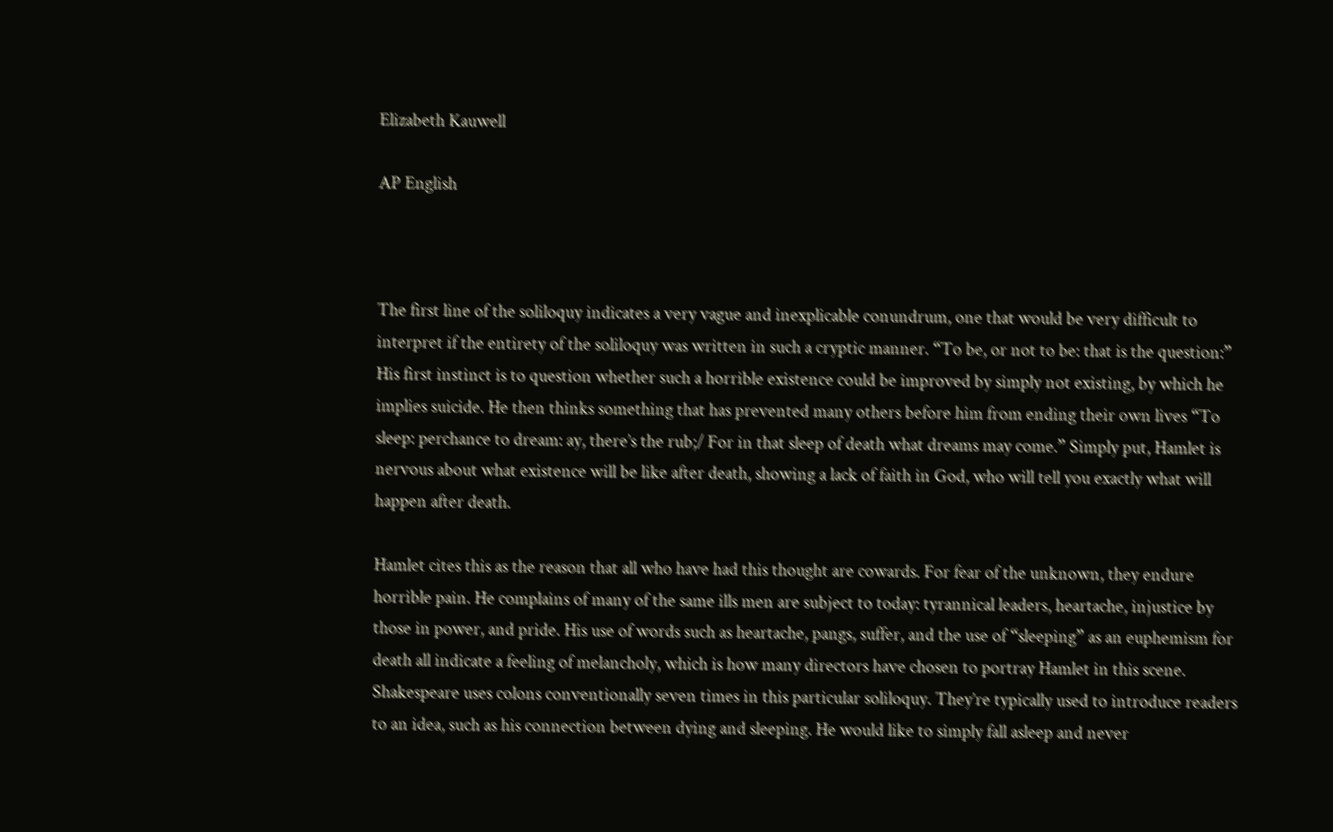Elizabeth Kauwell

AP English



The first line of the soliloquy indicates a very vague and inexplicable conundrum, one that would be very difficult to interpret if the entirety of the soliloquy was written in such a cryptic manner. “To be, or not to be: that is the question:” His first instinct is to question whether such a horrible existence could be improved by simply not existing, by which he implies suicide. He then thinks something that has prevented many others before him from ending their own lives “To sleep: perchance to dream: ay, there’s the rub;/ For in that sleep of death what dreams may come.” Simply put, Hamlet is nervous about what existence will be like after death, showing a lack of faith in God, who will tell you exactly what will happen after death.

Hamlet cites this as the reason that all who have had this thought are cowards. For fear of the unknown, they endure horrible pain. He complains of many of the same ills men are subject to today: tyrannical leaders, heartache, injustice by those in power, and pride. His use of words such as heartache, pangs, suffer, and the use of “sleeping” as an euphemism for death all indicate a feeling of melancholy, which is how many directors have chosen to portray Hamlet in this scene. Shakespeare uses colons conventionally seven times in this particular soliloquy. They’re typically used to introduce readers to an idea, such as his connection between dying and sleeping. He would like to simply fall asleep and never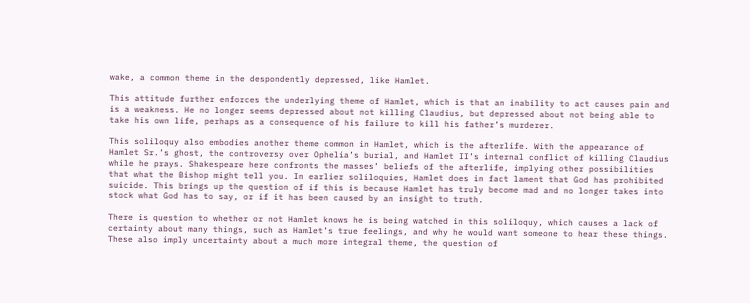wake, a common theme in the despondently depressed, like Hamlet.

This attitude further enforces the underlying theme of Hamlet, which is that an inability to act causes pain and is a weakness. He no longer seems depressed about not killing Claudius, but depressed about not being able to take his own life, perhaps as a consequence of his failure to kill his father’s murderer.

This soliloquy also embodies another theme common in Hamlet, which is the afterlife. With the appearance of Hamlet Sr.’s ghost, the controversy over Ophelia’s burial, and Hamlet II’s internal conflict of killing Claudius while he prays. Shakespeare here confronts the masses’ beliefs of the afterlife, implying other possibilities that what the Bishop might tell you. In earlier soliloquies, Hamlet does in fact lament that God has prohibited suicide. This brings up the question of if this is because Hamlet has truly become mad and no longer takes into stock what God has to say, or if it has been caused by an insight to truth.

There is question to whether or not Hamlet knows he is being watched in this soliloquy, which causes a lack of certainty about many things, such as Hamlet’s true feelings, and why he would want someone to hear these things. These also imply uncertainty about a much more integral theme, the question of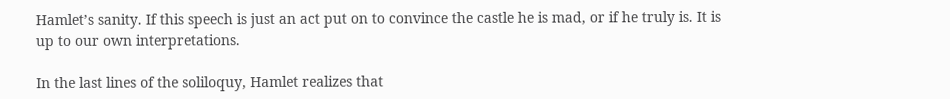Hamlet’s sanity. If this speech is just an act put on to convince the castle he is mad, or if he truly is. It is up to our own interpretations.

In the last lines of the soliloquy, Hamlet realizes that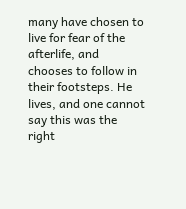many have chosen to live for fear of the afterlife, and chooses to follow in their footsteps. He lives, and one cannot say this was the right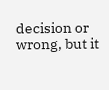decision or wrong, but it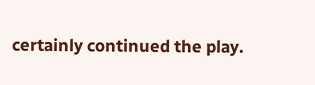certainly continued the play.